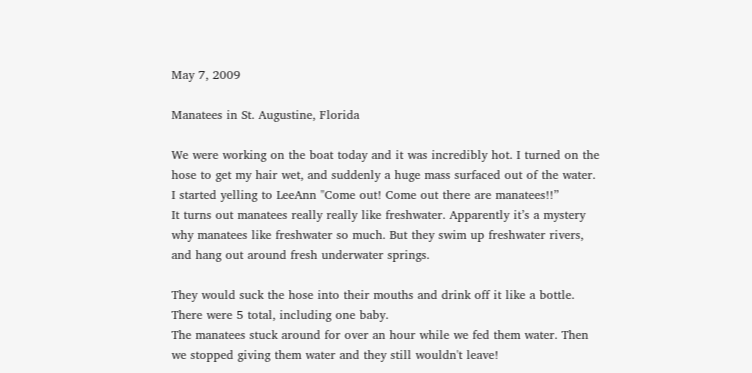May 7, 2009

Manatees in St. Augustine, Florida

We were working on the boat today and it was incredibly hot. I turned on the hose to get my hair wet, and suddenly a huge mass surfaced out of the water. I started yelling to LeeAnn "Come out! Come out there are manatees!!”
It turns out manatees really really like freshwater. Apparently it’s a mystery why manatees like freshwater so much. But they swim up freshwater rivers, and hang out around fresh underwater springs.

They would suck the hose into their mouths and drink off it like a bottle.
There were 5 total, including one baby.
The manatees stuck around for over an hour while we fed them water. Then we stopped giving them water and they still wouldn't leave!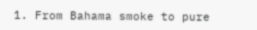1. From Bahama smoke to pure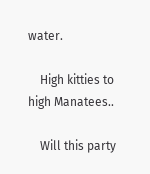water.

    High kitties to high Manatees..

    Will this party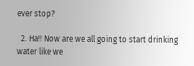ever stop?

  2. Ha!! Now are we all going to start drinking water like we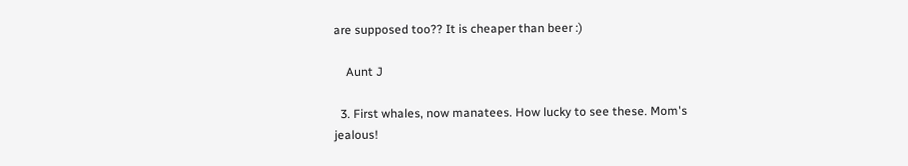are supposed too?? It is cheaper than beer :)

    Aunt J

  3. First whales, now manatees. How lucky to see these. Mom's jealous!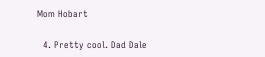Mom Hobart

  4. Pretty cool. Dad Dale